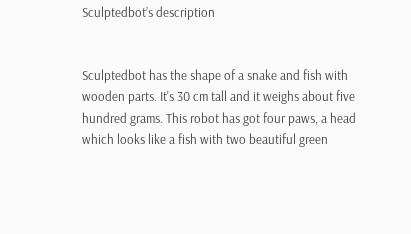Sculptedbot’s description


Sculptedbot has the shape of a snake and fish with wooden parts. It's 30 cm tall and it weighs about five hundred grams. This robot has got four paws, a head which looks like a fish with two beautiful green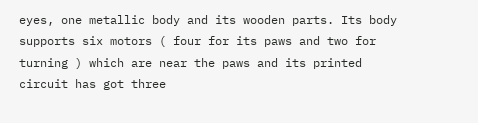eyes, one metallic body and its wooden parts. Its body supports six motors ( four for its paws and two for turning ) which are near the paws and its printed circuit has got three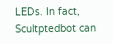LEDs. In fact, Scultptedbot can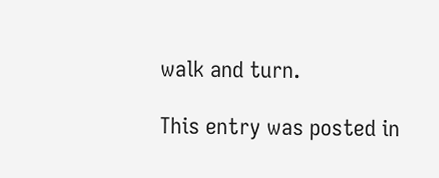walk and turn.

This entry was posted in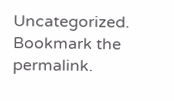Uncategorized. Bookmark the permalink.